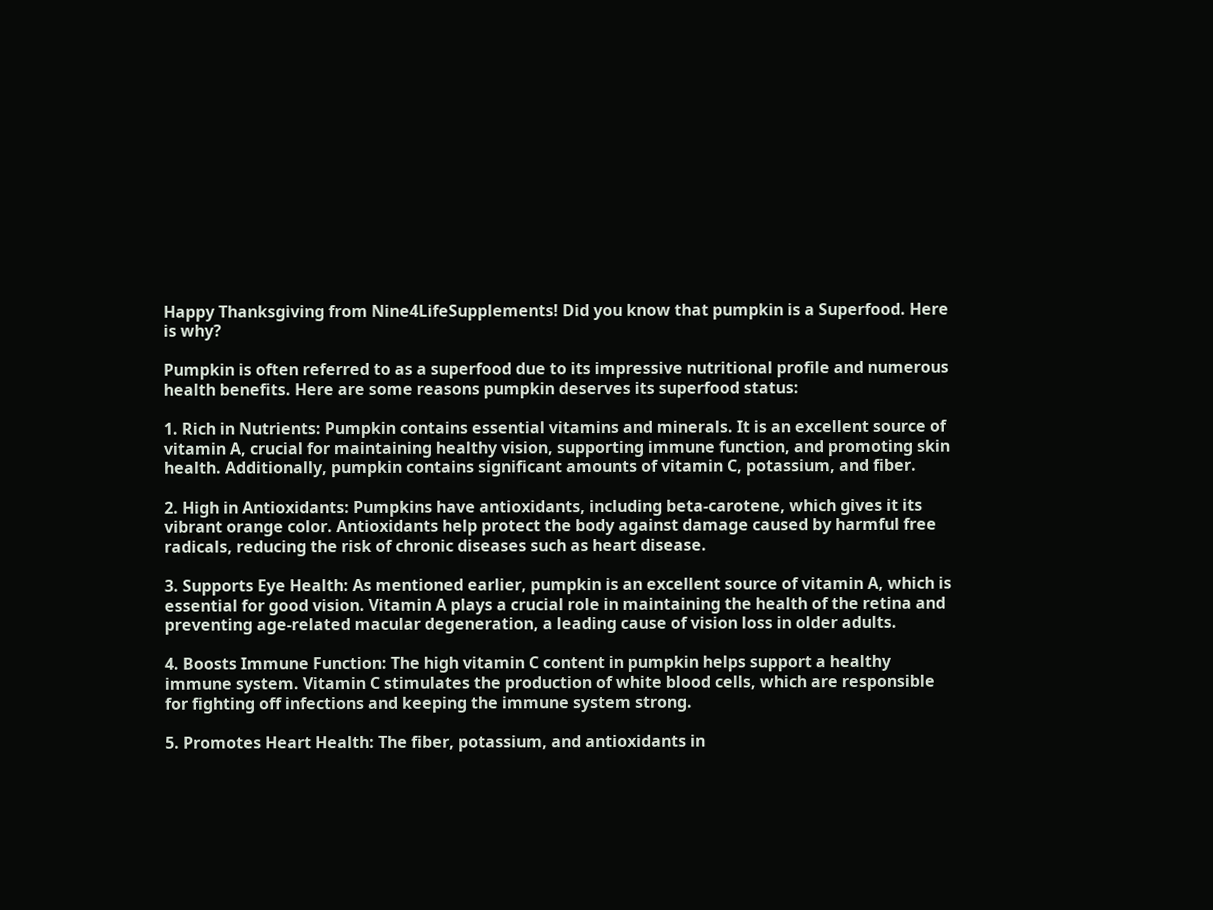Happy Thanksgiving from Nine4LifeSupplements! Did you know that pumpkin is a Superfood. Here is why?

Pumpkin is often referred to as a superfood due to its impressive nutritional profile and numerous health benefits. Here are some reasons pumpkin deserves its superfood status:

1. Rich in Nutrients: Pumpkin contains essential vitamins and minerals. It is an excellent source of vitamin A, crucial for maintaining healthy vision, supporting immune function, and promoting skin health. Additionally, pumpkin contains significant amounts of vitamin C, potassium, and fiber.

2. High in Antioxidants: Pumpkins have antioxidants, including beta-carotene, which gives it its vibrant orange color. Antioxidants help protect the body against damage caused by harmful free radicals, reducing the risk of chronic diseases such as heart disease.

3. Supports Eye Health: As mentioned earlier, pumpkin is an excellent source of vitamin A, which is essential for good vision. Vitamin A plays a crucial role in maintaining the health of the retina and preventing age-related macular degeneration, a leading cause of vision loss in older adults.

4. Boosts Immune Function: The high vitamin C content in pumpkin helps support a healthy immune system. Vitamin C stimulates the production of white blood cells, which are responsible for fighting off infections and keeping the immune system strong.

5. Promotes Heart Health: The fiber, potassium, and antioxidants in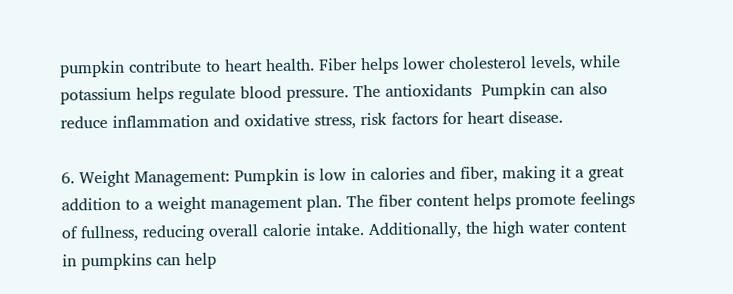pumpkin contribute to heart health. Fiber helps lower cholesterol levels, while potassium helps regulate blood pressure. The antioxidants  Pumpkin can also reduce inflammation and oxidative stress, risk factors for heart disease.

6. Weight Management: Pumpkin is low in calories and fiber, making it a great addition to a weight management plan. The fiber content helps promote feelings of fullness, reducing overall calorie intake. Additionally, the high water content in pumpkins can help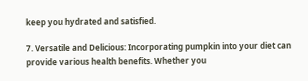keep you hydrated and satisfied.

7. Versatile and Delicious: Incorporating pumpkin into your diet can provide various health benefits. Whether you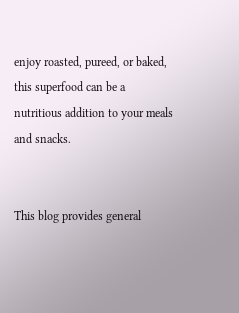enjoy roasted, pureed, or baked, this superfood can be a nutritious addition to your meals and snacks.


This blog provides general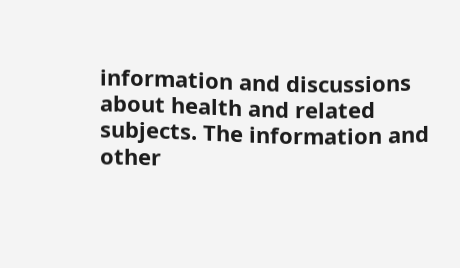information and discussions about health and related subjects. The information and other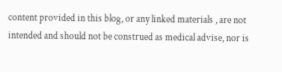content provided in this blog, or any linked materials , are not intended and should not be construed as medical advise, nor is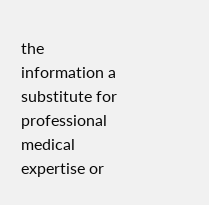the information a substitute for professional medical expertise or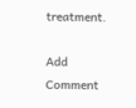treatment.

Add Comment